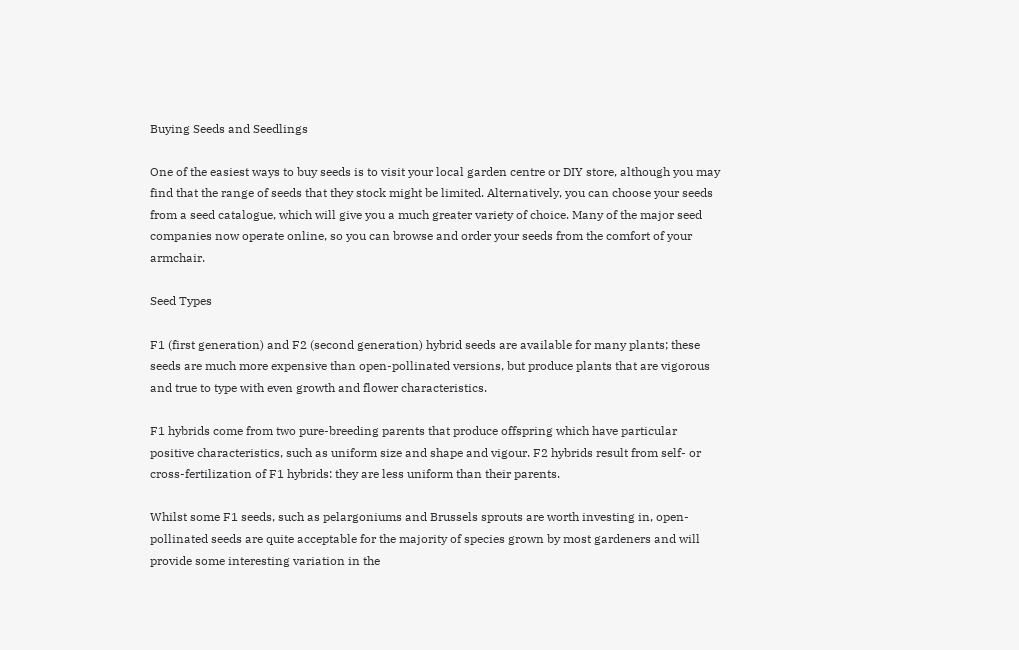Buying Seeds and Seedlings

One of the easiest ways to buy seeds is to visit your local garden centre or DIY store, although you may find that the range of seeds that they stock might be limited. Alternatively, you can choose your seeds from a seed catalogue, which will give you a much greater variety of choice. Many of the major seed companies now operate online, so you can browse and order your seeds from the comfort of your armchair.

Seed Types

F1 (first generation) and F2 (second generation) hybrid seeds are available for many plants; these seeds are much more expensive than open-pollinated versions, but produce plants that are vigorous and true to type with even growth and flower characteristics.

F1 hybrids come from two pure-breeding parents that produce offspring which have particular positive characteristics, such as uniform size and shape and vigour. F2 hybrids result from self- or cross-fertilization of F1 hybrids: they are less uniform than their parents.

Whilst some F1 seeds, such as pelargoniums and Brussels sprouts are worth investing in, open-pollinated seeds are quite acceptable for the majority of species grown by most gardeners and will provide some interesting variation in the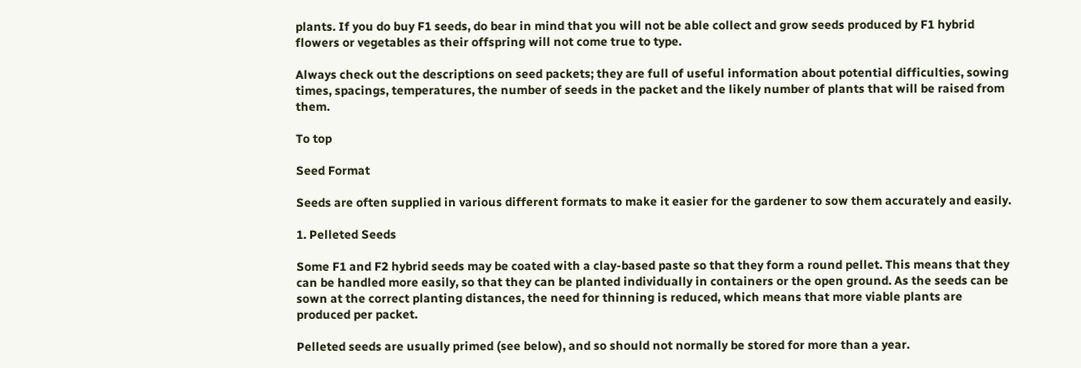plants. If you do buy F1 seeds, do bear in mind that you will not be able collect and grow seeds produced by F1 hybrid flowers or vegetables as their offspring will not come true to type.

Always check out the descriptions on seed packets; they are full of useful information about potential difficulties, sowing times, spacings, temperatures, the number of seeds in the packet and the likely number of plants that will be raised from them.

To top

Seed Format

Seeds are often supplied in various different formats to make it easier for the gardener to sow them accurately and easily.

1. Pelleted Seeds

Some F1 and F2 hybrid seeds may be coated with a clay-based paste so that they form a round pellet. This means that they can be handled more easily, so that they can be planted individually in containers or the open ground. As the seeds can be sown at the correct planting distances, the need for thinning is reduced, which means that more viable plants are produced per packet.

Pelleted seeds are usually primed (see below), and so should not normally be stored for more than a year.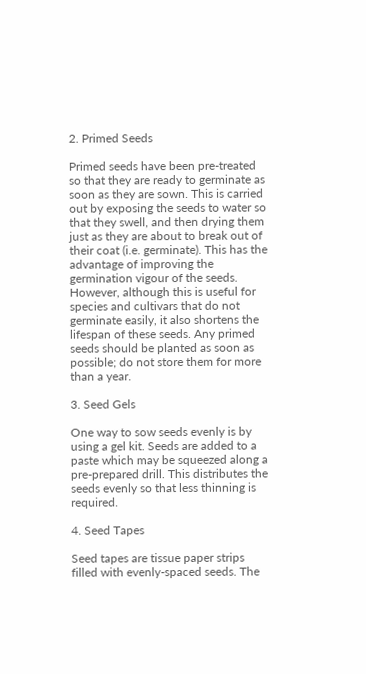2. Primed Seeds

Primed seeds have been pre-treated so that they are ready to germinate as soon as they are sown. This is carried out by exposing the seeds to water so that they swell, and then drying them just as they are about to break out of their coat (i.e. germinate). This has the advantage of improving the germination vigour of the seeds. However, although this is useful for species and cultivars that do not germinate easily, it also shortens the lifespan of these seeds. Any primed seeds should be planted as soon as possible; do not store them for more than a year.

3. Seed Gels

One way to sow seeds evenly is by using a gel kit. Seeds are added to a paste which may be squeezed along a pre-prepared drill. This distributes the seeds evenly so that less thinning is required.

4. Seed Tapes

Seed tapes are tissue paper strips filled with evenly-spaced seeds. The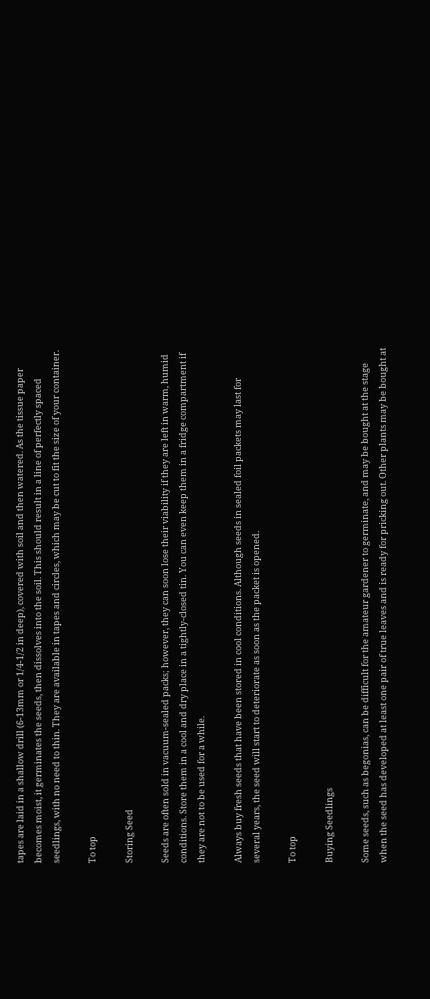tapes are laid in a shallow drill (6-13mm or 1/4-1/2 in deep), covered with soil and then watered. As the tissue paper becomes moist, it germinates the seeds, then dissolves into the soil. This should result in a line of perfectly spaced seedlings, with no need to thin. They are available in tapes and circles, which may be cut to fit the size of your container.

To top

Storing Seed

Seeds are often sold in vacuum-sealed packs; however, they can soon lose their viability if they are left in warm, humid conditions. Store them in a cool and dry place in a tightly-closed tin. You can even keep them in a fridge compartment if they are not to be used for a while.

Always buy fresh seeds that have been stored in cool conditions. Although seeds in sealed foil packets may last for several years, the seed will start to deteriorate as soon as the packet is opened.

To top

Buying Seedlings

Some seeds, such as begonias, can be difficult for the amateur gardener to germinate, and may be bought at the stage when the seed has developed at least one pair of true leaves and is ready for pricking out. Other plants may be bought at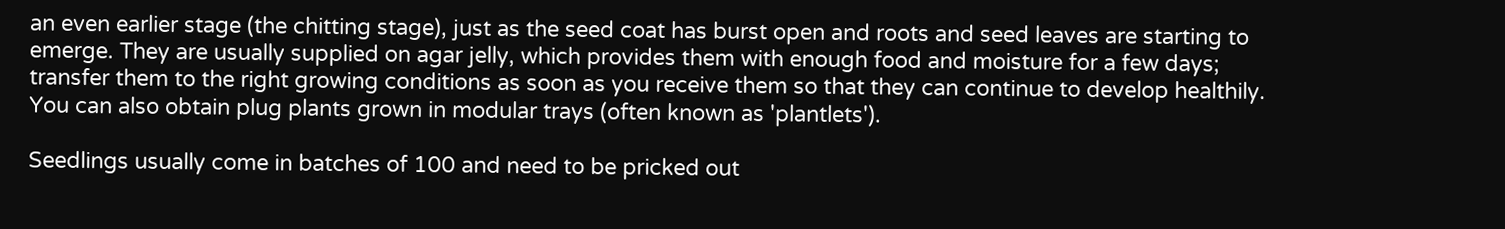an even earlier stage (the chitting stage), just as the seed coat has burst open and roots and seed leaves are starting to emerge. They are usually supplied on agar jelly, which provides them with enough food and moisture for a few days; transfer them to the right growing conditions as soon as you receive them so that they can continue to develop healthily. You can also obtain plug plants grown in modular trays (often known as 'plantlets').

Seedlings usually come in batches of 100 and need to be pricked out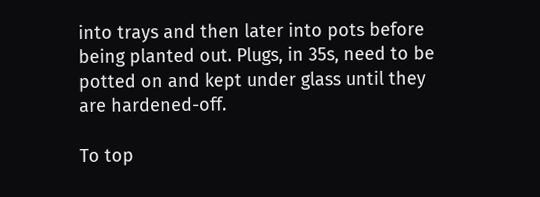into trays and then later into pots before being planted out. Plugs, in 35s, need to be potted on and kept under glass until they are hardened-off.

To top